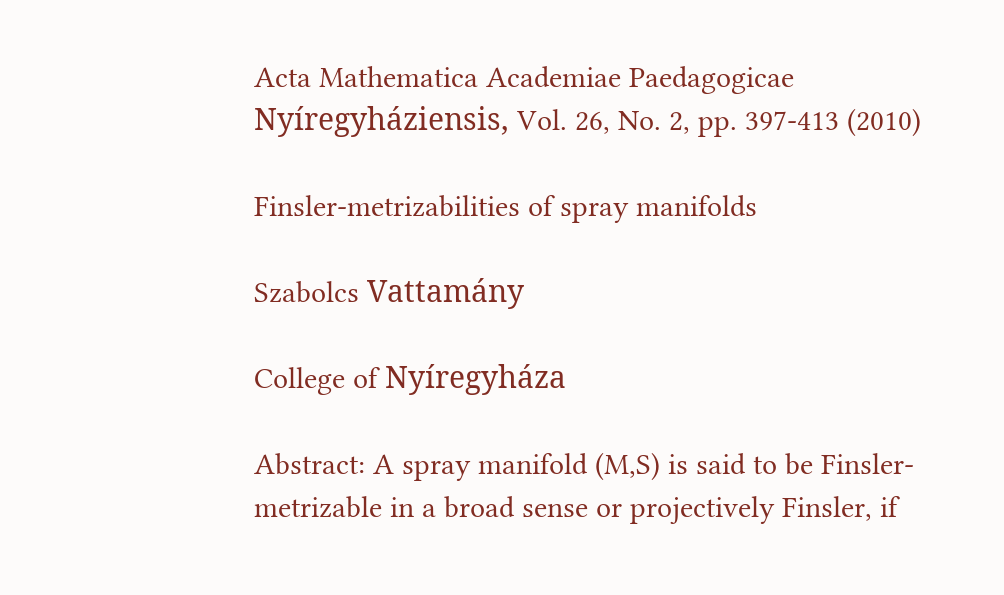Acta Mathematica Academiae Paedagogicae Nyíregyháziensis, Vol. 26, No. 2, pp. 397-413 (2010)

Finsler-metrizabilities of spray manifolds

Szabolcs Vattamány

College of Nyíregyháza

Abstract: A spray manifold (M,S) is said to be Finsler-metrizable in a broad sense or projectively Finsler, if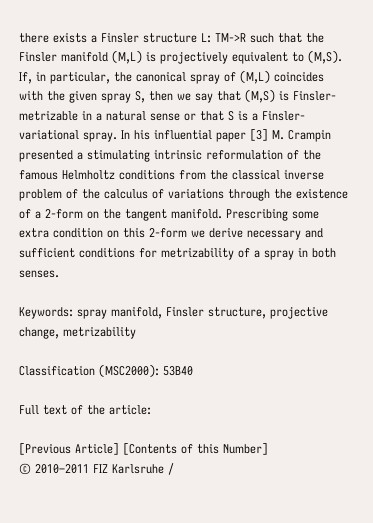there exists a Finsler structure L: TM->R such that the Finsler manifold (M,L) is projectively equivalent to (M,S). If, in particular, the canonical spray of (M,L) coincides with the given spray S, then we say that (M,S) is Finsler-metrizable in a natural sense or that S is a Finsler-variational spray. In his influential paper [3] M. Crampin presented a stimulating intrinsic reformulation of the famous Helmholtz conditions from the classical inverse problem of the calculus of variations through the existence of a 2-form on the tangent manifold. Prescribing some extra condition on this 2-form we derive necessary and sufficient conditions for metrizability of a spray in both senses.

Keywords: spray manifold, Finsler structure, projective change, metrizability

Classification (MSC2000): 53B40

Full text of the article:

[Previous Article] [Contents of this Number]
© 2010–2011 FIZ Karlsruhe /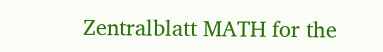Zentralblatt MATH for the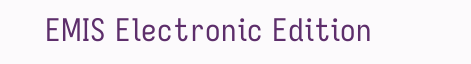EMIS Electronic Edition